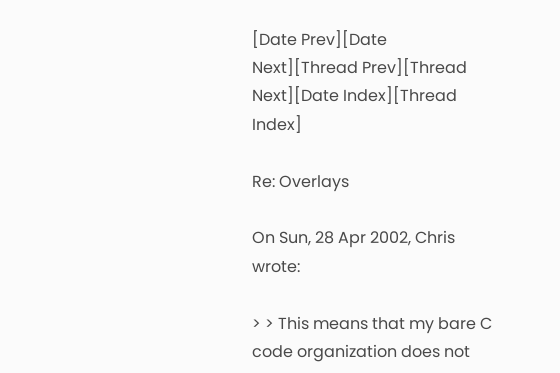[Date Prev][Date Next][Thread Prev][Thread Next][Date Index][Thread Index]

Re: Overlays

On Sun, 28 Apr 2002, Chris wrote:

> > This means that my bare C code organization does not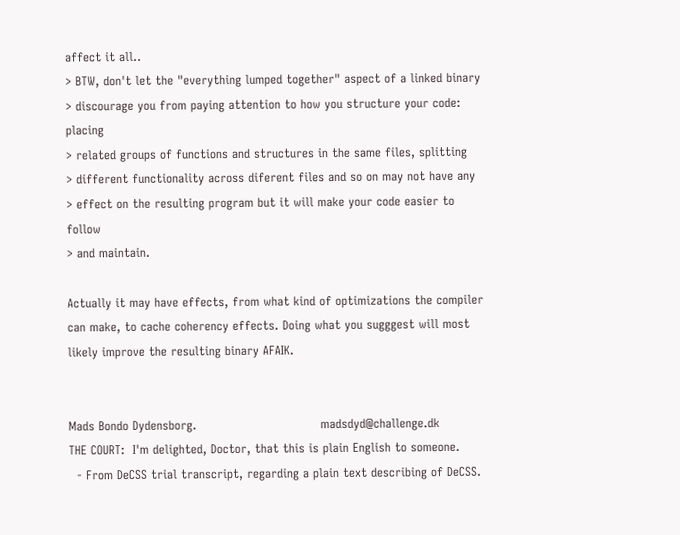affect it all..
> BTW, don't let the "everything lumped together" aspect of a linked binary
> discourage you from paying attention to how you structure your code: placing
> related groups of functions and structures in the same files, splitting
> different functionality across diferent files and so on may not have any
> effect on the resulting program but it will make your code easier to follow
> and maintain.

Actually it may have effects, from what kind of optimizations the compiler
can make, to cache coherency effects. Doing what you sugggest will most
likely improve the resulting binary AFAIK.


Mads Bondo Dydensborg.                               madsdyd@challenge.dk
THE COURT:  I'm delighted, Doctor, that this is plain English to someone.
  - From DeCSS trial transcript, regarding a plain text describing of DeCSS.